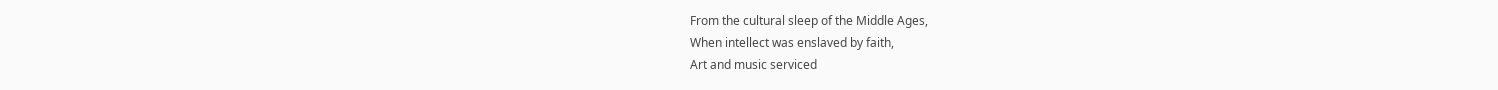From the cultural sleep of the Middle Ages,
When intellect was enslaved by faith,
Art and music serviced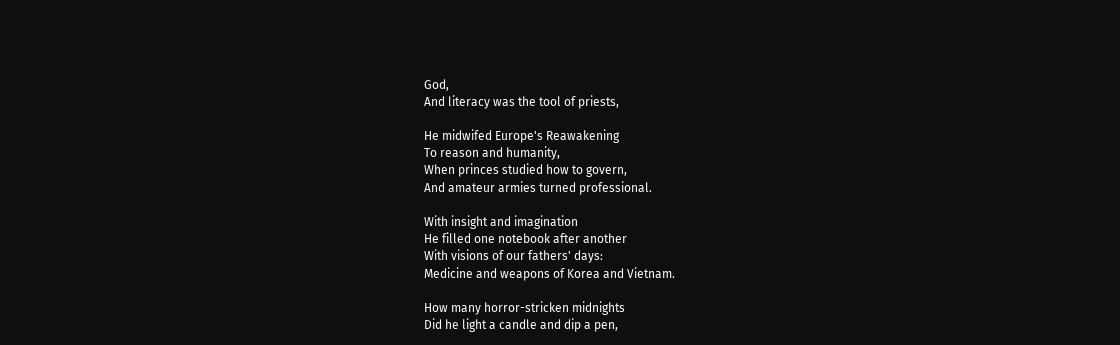God,
And literacy was the tool of priests,

He midwifed Europe's Reawakening
To reason and humanity,
When princes studied how to govern,
And amateur armies turned professional.

With insight and imagination
He filled one notebook after another
With visions of our fathers' days:
Medicine and weapons of Korea and Vietnam.

How many horror-stricken midnights
Did he light a candle and dip a pen,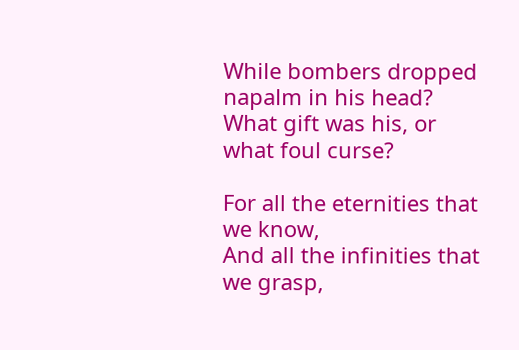While bombers dropped napalm in his head?
What gift was his, or what foul curse?

For all the eternities that we know,
And all the infinities that we grasp,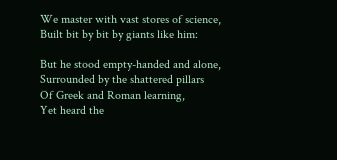We master with vast stores of science,
Built bit by bit by giants like him:

But he stood empty-handed and alone,
Surrounded by the shattered pillars
Of Greek and Roman learning,
Yet heard the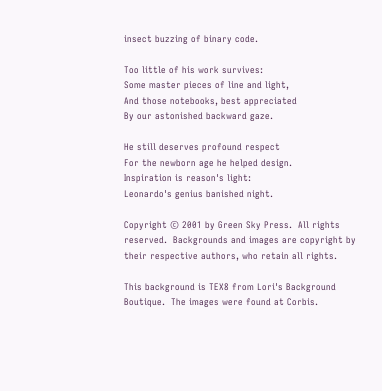insect buzzing of binary code.

Too little of his work survives:
Some master pieces of line and light,
And those notebooks, best appreciated
By our astonished backward gaze.

He still deserves profound respect
For the newborn age he helped design.
Inspiration is reason's light:
Leonardo's genius banished night.

Copyright © 2001 by Green Sky Press.  All rights reserved.  Backgrounds and images are copyright by their respective authors, who retain all rights.

This background is TEX8 from Lori's Background Boutique.  The images were found at Corbis.